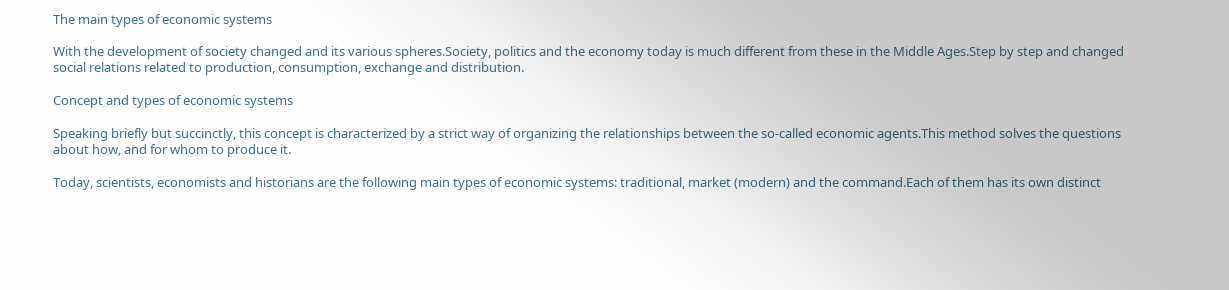The main types of economic systems

With the development of society changed and its various spheres.Society, politics and the economy today is much different from these in the Middle Ages.Step by step and changed social relations related to production, consumption, exchange and distribution.

Concept and types of economic systems

Speaking briefly but succinctly, this concept is characterized by a strict way of organizing the relationships between the so-called economic agents.This method solves the questions about how, and for whom to produce it.

Today, scientists, economists and historians are the following main types of economic systems: traditional, market (modern) and the command.Each of them has its own distinct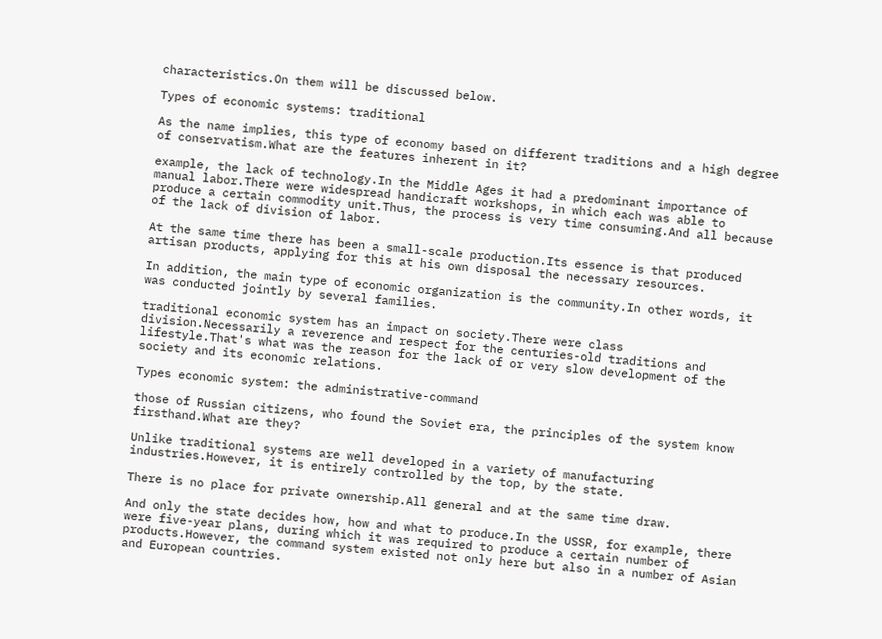characteristics.On them will be discussed below.

Types of economic systems: traditional

As the name implies, this type of economy based on different traditions and a high degree of conservatism.What are the features inherent in it?

example, the lack of technology.In the Middle Ages it had a predominant importance of manual labor.There were widespread handicraft workshops, in which each was able to produce a certain commodity unit.Thus, the process is very time consuming.And all because of the lack of division of labor.

At the same time there has been a small-scale production.Its essence is that produced artisan products, applying for this at his own disposal the necessary resources.

In addition, the main type of economic organization is the community.In other words, it was conducted jointly by several families.

traditional economic system has an impact on society.There were class division.Necessarily a reverence and respect for the centuries-old traditions and lifestyle.That's what was the reason for the lack of or very slow development of the society and its economic relations.

Types economic system: the administrative-command

those of Russian citizens, who found the Soviet era, the principles of the system know firsthand.What are they?

Unlike traditional systems are well developed in a variety of manufacturing industries.However, it is entirely controlled by the top, by the state.

There is no place for private ownership.All general and at the same time draw.

And only the state decides how, how and what to produce.In the USSR, for example, there were five-year plans, during which it was required to produce a certain number of products.However, the command system existed not only here but also in a number of Asian and European countries.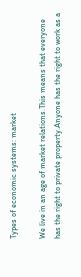Types of economic systems: market

We live in an age of market relations.This means that everyone has the right to private property.Anyone has the right to work as a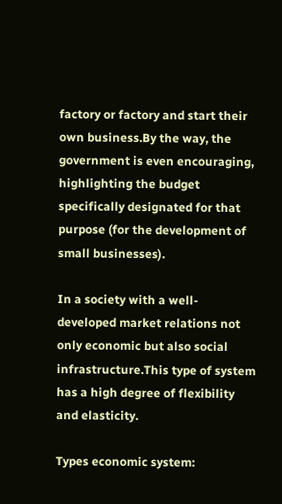factory or factory and start their own business.By the way, the government is even encouraging, highlighting the budget specifically designated for that purpose (for the development of small businesses).

In a society with a well-developed market relations not only economic but also social infrastructure.This type of system has a high degree of flexibility and elasticity.

Types economic system: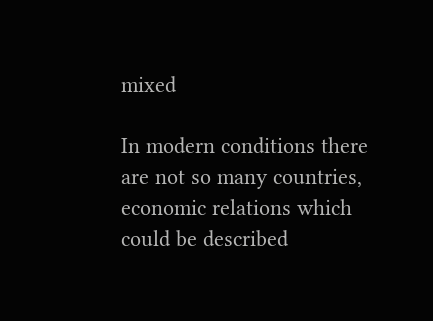mixed

In modern conditions there are not so many countries, economic relations which could be described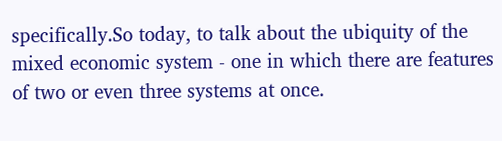specifically.So today, to talk about the ubiquity of the mixed economic system - one in which there are features of two or even three systems at once.